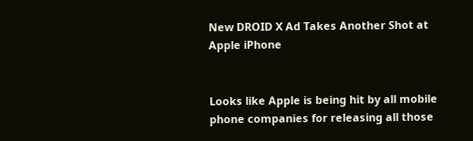New DROID X Ad Takes Another Shot at Apple iPhone


Looks like Apple is being hit by all mobile phone companies for releasing all those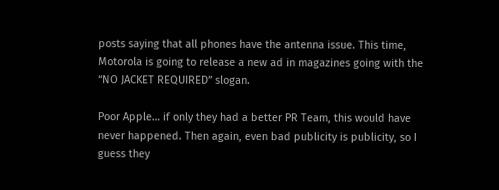posts saying that all phones have the antenna issue. This time, Motorola is going to release a new ad in magazines going with the “NO JACKET REQUIRED” slogan.

Poor Apple… if only they had a better PR Team, this would have never happened. Then again, even bad publicity is publicity, so I guess they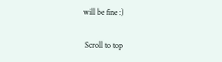will be fine :)


 Scroll to top